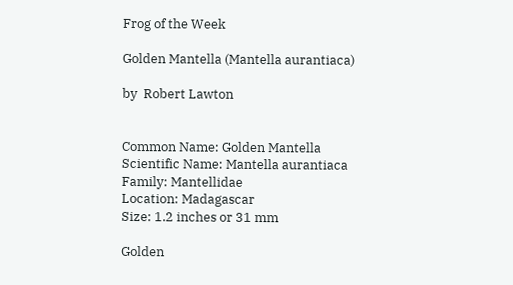Frog of the Week

Golden Mantella (Mantella aurantiaca)

by  Robert Lawton


Common Name: Golden Mantella
Scientific Name: Mantella aurantiaca
Family: Mantellidae
Location: Madagascar
Size: 1.2 inches or 31 mm

Golden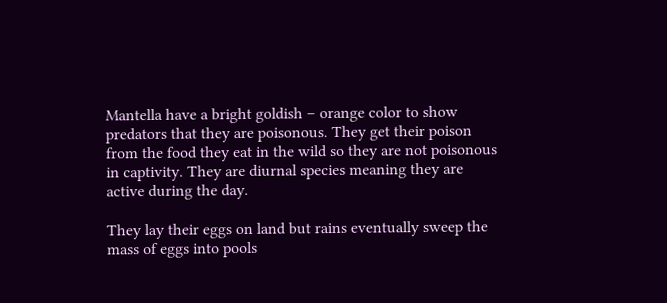Mantella have a bright goldish – orange color to show predators that they are poisonous. They get their poison from the food they eat in the wild so they are not poisonous in captivity. They are diurnal species meaning they are active during the day.

They lay their eggs on land but rains eventually sweep the mass of eggs into pools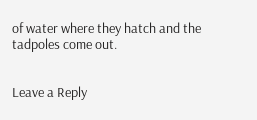of water where they hatch and the tadpoles come out.


Leave a Reply